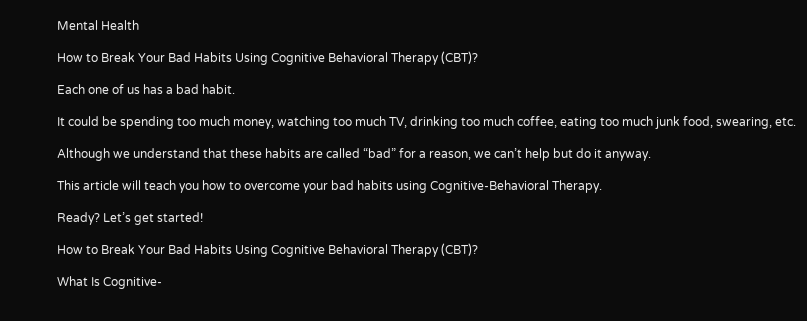Mental Health

How to Break Your Bad Habits Using Cognitive Behavioral Therapy (CBT)?

Each one of us has a bad habit.

It could be spending too much money, watching too much TV, drinking too much coffee, eating too much junk food, swearing, etc.

Although we understand that these habits are called “bad” for a reason, we can’t help but do it anyway.

This article will teach you how to overcome your bad habits using Cognitive-Behavioral Therapy.

Ready? Let’s get started!

How to Break Your Bad Habits Using Cognitive Behavioral Therapy (CBT)?

What Is Cognitive-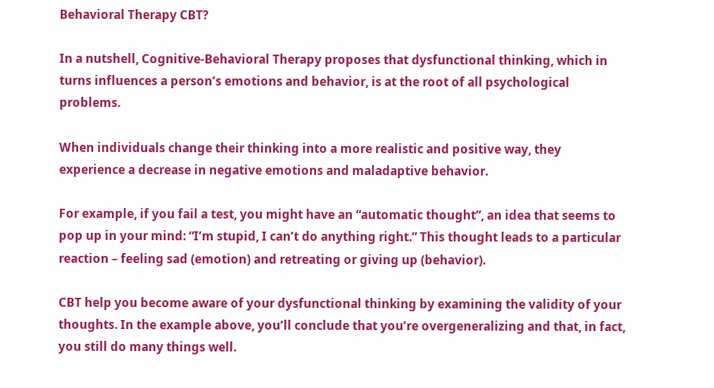Behavioral Therapy CBT?

In a nutshell, Cognitive-Behavioral Therapy proposes that dysfunctional thinking, which in turns influences a person’s emotions and behavior, is at the root of all psychological problems.

When individuals change their thinking into a more realistic and positive way, they experience a decrease in negative emotions and maladaptive behavior.

For example, if you fail a test, you might have an “automatic thought”, an idea that seems to pop up in your mind: “I’m stupid, I can’t do anything right.” This thought leads to a particular reaction – feeling sad (emotion) and retreating or giving up (behavior).

CBT help you become aware of your dysfunctional thinking by examining the validity of your thoughts. In the example above, you’ll conclude that you’re overgeneralizing and that, in fact, you still do many things well.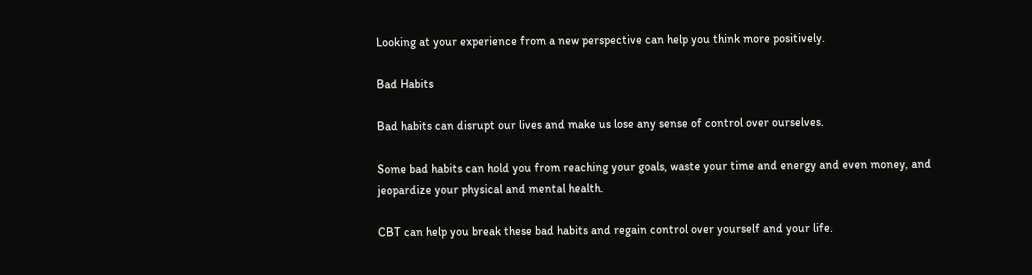Looking at your experience from a new perspective can help you think more positively.

Bad Habits

Bad habits can disrupt our lives and make us lose any sense of control over ourselves.

Some bad habits can hold you from reaching your goals, waste your time and energy and even money, and jeopardize your physical and mental health.

CBT can help you break these bad habits and regain control over yourself and your life.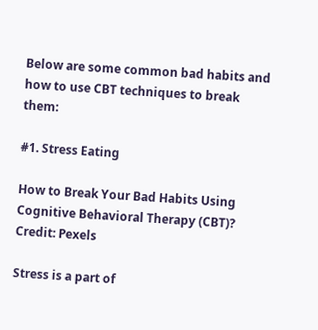Below are some common bad habits and how to use CBT techniques to break them:

#1. Stress Eating

How to Break Your Bad Habits Using Cognitive Behavioral Therapy (CBT)?
Credit: Pexels

Stress is a part of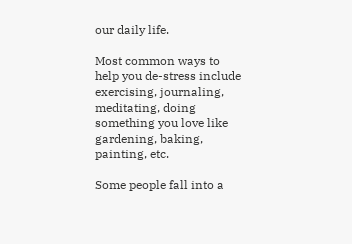our daily life.

Most common ways to help you de-stress include exercising, journaling, meditating, doing something you love like gardening, baking, painting, etc.

Some people fall into a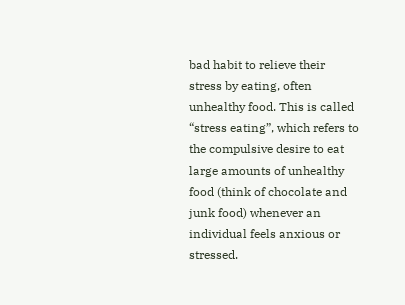bad habit to relieve their stress by eating, often unhealthy food. This is called “stress eating”, which refers to the compulsive desire to eat large amounts of unhealthy food (think of chocolate and junk food) whenever an individual feels anxious or stressed.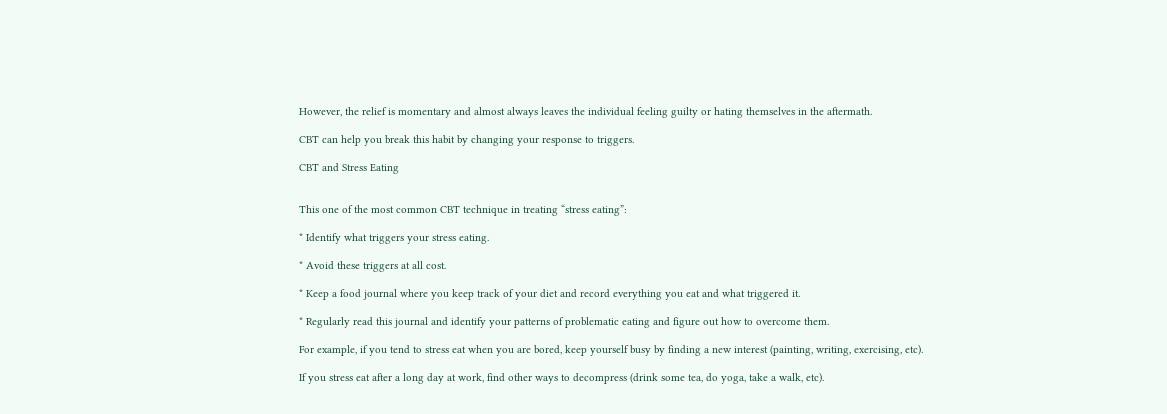However, the relief is momentary and almost always leaves the individual feeling guilty or hating themselves in the aftermath.

CBT can help you break this habit by changing your response to triggers.

CBT and Stress Eating


This one of the most common CBT technique in treating “stress eating”:

* Identify what triggers your stress eating.

* Avoid these triggers at all cost.

* Keep a food journal where you keep track of your diet and record everything you eat and what triggered it.

* Regularly read this journal and identify your patterns of problematic eating and figure out how to overcome them.

For example, if you tend to stress eat when you are bored, keep yourself busy by finding a new interest (painting, writing, exercising, etc).

If you stress eat after a long day at work, find other ways to decompress (drink some tea, do yoga, take a walk, etc).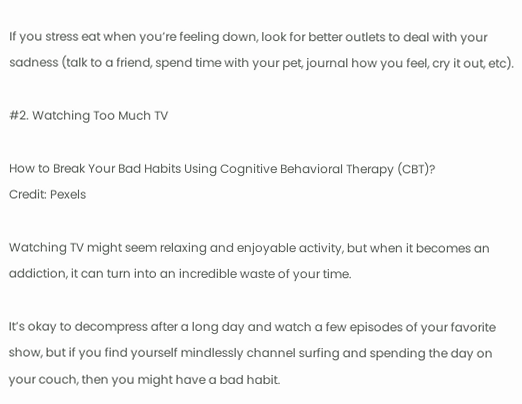If you stress eat when you’re feeling down, look for better outlets to deal with your sadness (talk to a friend, spend time with your pet, journal how you feel, cry it out, etc).

#2. Watching Too Much TV

How to Break Your Bad Habits Using Cognitive Behavioral Therapy (CBT)?
Credit: Pexels

Watching TV might seem relaxing and enjoyable activity, but when it becomes an addiction, it can turn into an incredible waste of your time.

It’s okay to decompress after a long day and watch a few episodes of your favorite show, but if you find yourself mindlessly channel surfing and spending the day on your couch, then you might have a bad habit.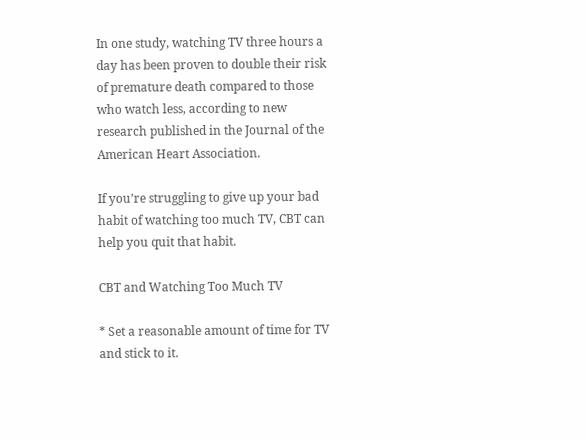In one study, watching TV three hours a day has been proven to double their risk of premature death compared to those who watch less, according to new research published in the Journal of the American Heart Association.

If you’re struggling to give up your bad habit of watching too much TV, CBT can help you quit that habit.

CBT and Watching Too Much TV

* Set a reasonable amount of time for TV and stick to it.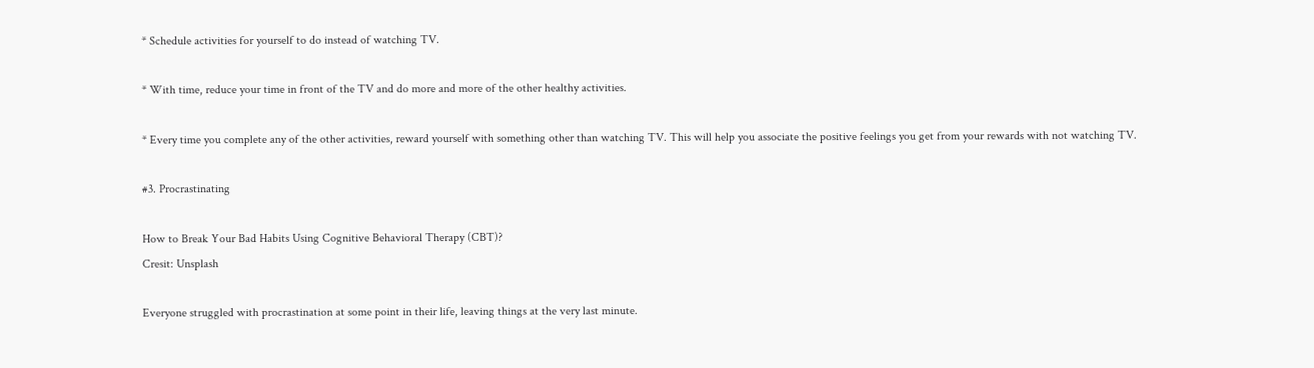* Schedule activities for yourself to do instead of watching TV.

* With time, reduce your time in front of the TV and do more and more of the other healthy activities.

* Every time you complete any of the other activities, reward yourself with something other than watching TV. This will help you associate the positive feelings you get from your rewards with not watching TV.

#3. Procrastinating

How to Break Your Bad Habits Using Cognitive Behavioral Therapy (CBT)?
Cresit: Unsplash

Everyone struggled with procrastination at some point in their life, leaving things at the very last minute.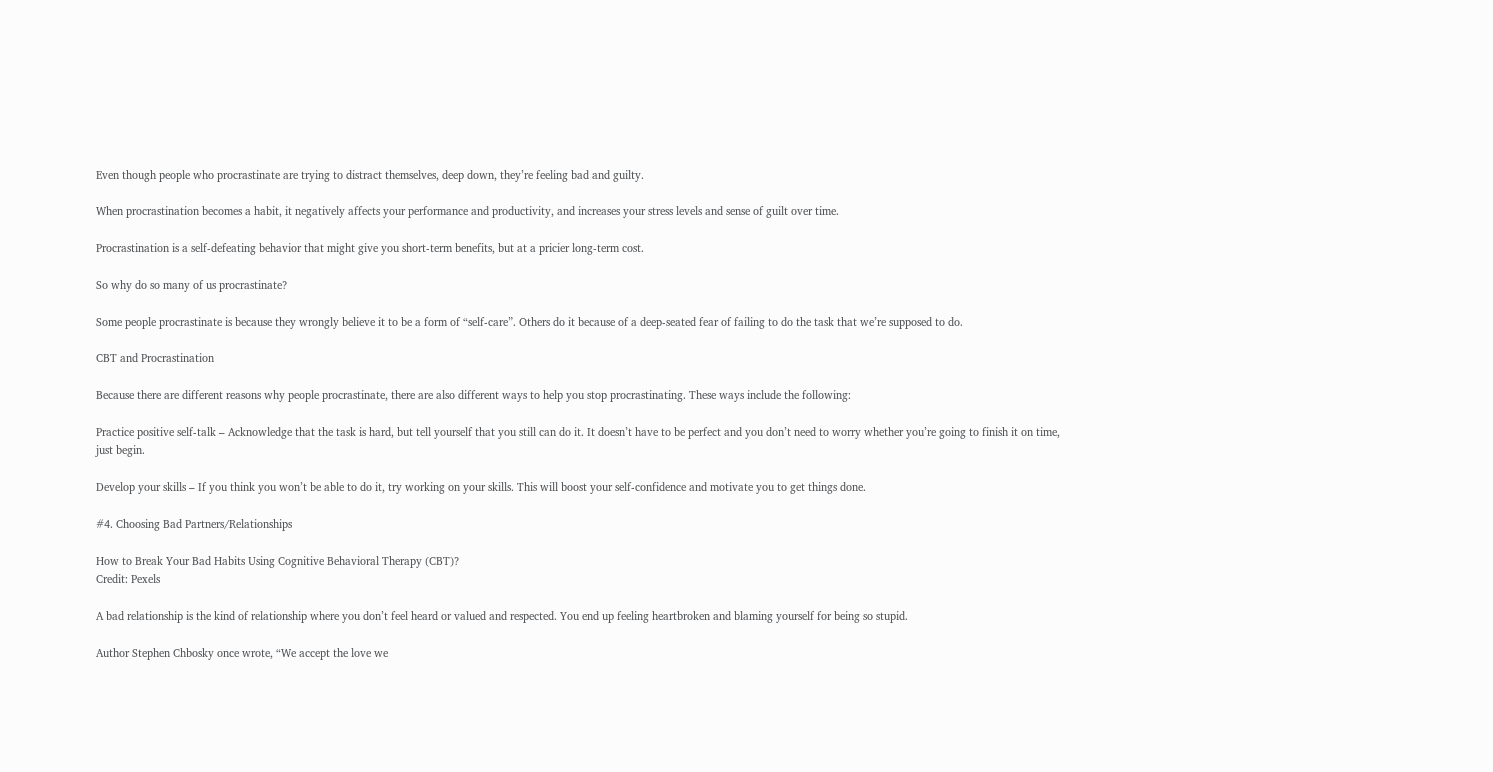Even though people who procrastinate are trying to distract themselves, deep down, they’re feeling bad and guilty.

When procrastination becomes a habit, it negatively affects your performance and productivity, and increases your stress levels and sense of guilt over time.

Procrastination is a self-defeating behavior that might give you short-term benefits, but at a pricier long-term cost.

So why do so many of us procrastinate?

Some people procrastinate is because they wrongly believe it to be a form of “self-care”. Others do it because of a deep-seated fear of failing to do the task that we’re supposed to do.

CBT and Procrastination

Because there are different reasons why people procrastinate, there are also different ways to help you stop procrastinating. These ways include the following:

Practice positive self-talk – Acknowledge that the task is hard, but tell yourself that you still can do it. It doesn’t have to be perfect and you don’t need to worry whether you’re going to finish it on time, just begin.

Develop your skills – If you think you won’t be able to do it, try working on your skills. This will boost your self-confidence and motivate you to get things done.

#4. Choosing Bad Partners/Relationships

How to Break Your Bad Habits Using Cognitive Behavioral Therapy (CBT)?
Credit: Pexels

A bad relationship is the kind of relationship where you don’t feel heard or valued and respected. You end up feeling heartbroken and blaming yourself for being so stupid.

Author Stephen Chbosky once wrote, “We accept the love we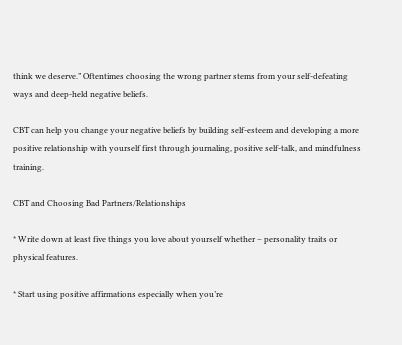think we deserve.” Oftentimes choosing the wrong partner stems from your self-defeating ways and deep-held negative beliefs.

CBT can help you change your negative beliefs by building self-esteem and developing a more positive relationship with yourself first through journaling, positive self-talk, and mindfulness training.

CBT and Choosing Bad Partners/Relationships

* Write down at least five things you love about yourself whether – personality traits or physical features.

* Start using positive affirmations especially when you’re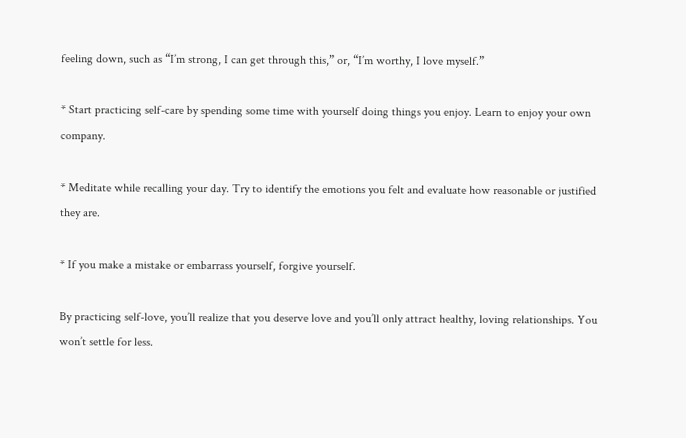feeling down, such as “I’m strong, I can get through this,” or, “I’m worthy, I love myself.”

* Start practicing self-care by spending some time with yourself doing things you enjoy. Learn to enjoy your own company.

* Meditate while recalling your day. Try to identify the emotions you felt and evaluate how reasonable or justified they are.

* If you make a mistake or embarrass yourself, forgive yourself.

By practicing self-love, you’ll realize that you deserve love and you’ll only attract healthy, loving relationships. You won’t settle for less.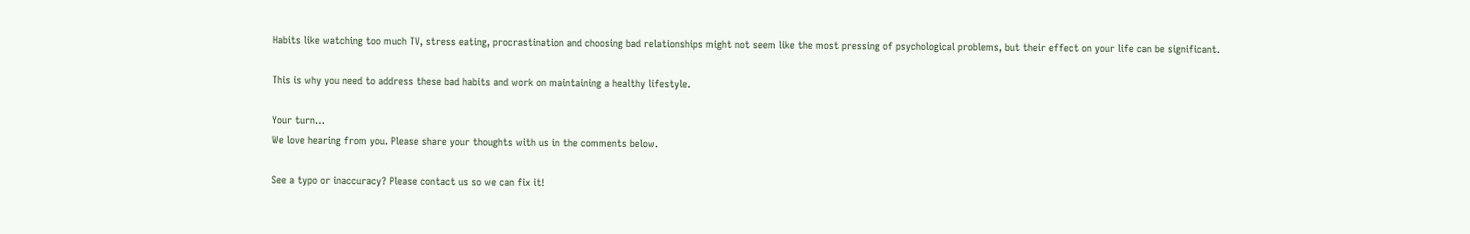Habits like watching too much TV, stress eating, procrastination and choosing bad relationships might not seem like the most pressing of psychological problems, but their effect on your life can be significant.

This is why you need to address these bad habits and work on maintaining a healthy lifestyle.

Your turn…
We love hearing from you. Please share your thoughts with us in the comments below.

See a typo or inaccuracy? Please contact us so we can fix it!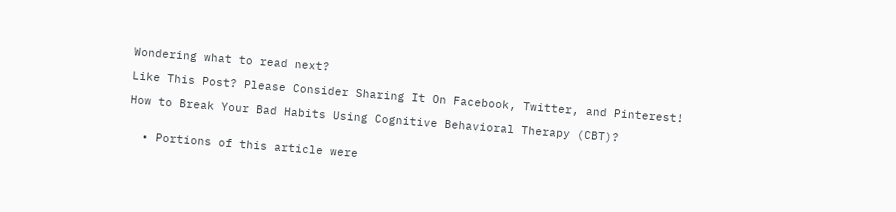Wondering what to read next?

Like This Post? Please Consider Sharing It On Facebook, Twitter, and Pinterest!

How to Break Your Bad Habits Using Cognitive Behavioral Therapy (CBT)?


  • Portions of this article were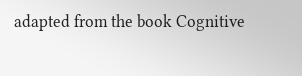adapted from the book Cognitive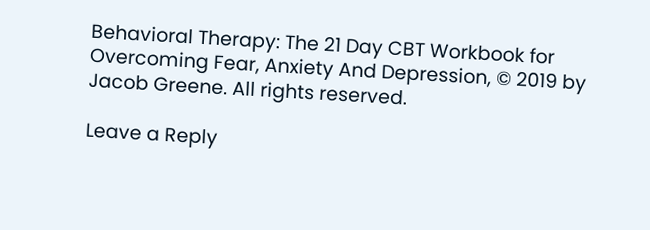Behavioral Therapy: The 21 Day CBT Workbook for Overcoming Fear, Anxiety And Depression, © 2019 by Jacob Greene. All rights reserved.

Leave a Reply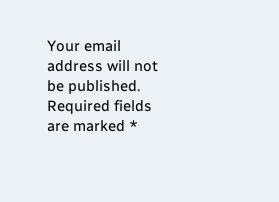Your email address will not be published. Required fields are marked *